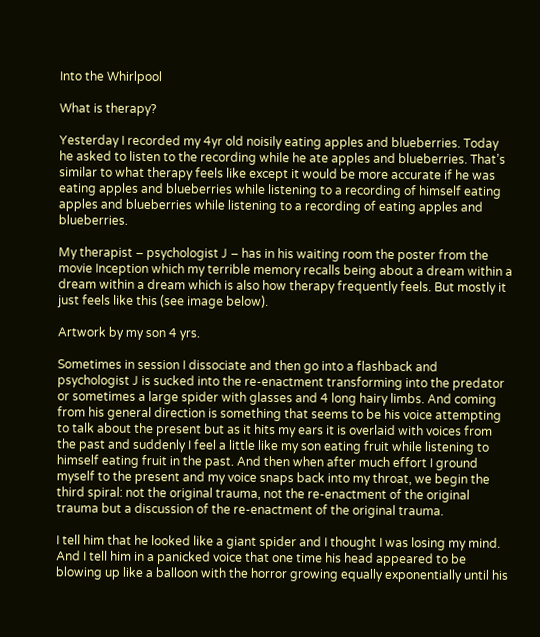Into the Whirlpool

What is therapy?

Yesterday I recorded my 4yr old noisily eating apples and blueberries. Today he asked to listen to the recording while he ate apples and blueberries. That’s similar to what therapy feels like except it would be more accurate if he was eating apples and blueberries while listening to a recording of himself eating apples and blueberries while listening to a recording of eating apples and blueberries.

My therapist – psychologist J – has in his waiting room the poster from the movie Inception which my terrible memory recalls being about a dream within a dream within a dream which is also how therapy frequently feels. But mostly it just feels like this (see image below).

Artwork by my son 4 yrs.

Sometimes in session I dissociate and then go into a flashback and psychologist J is sucked into the re-enactment transforming into the predator or sometimes a large spider with glasses and 4 long hairy limbs. And coming from his general direction is something that seems to be his voice attempting to talk about the present but as it hits my ears it is overlaid with voices from the past and suddenly I feel a little like my son eating fruit while listening to himself eating fruit in the past. And then when after much effort I ground myself to the present and my voice snaps back into my throat, we begin the third spiral: not the original trauma, not the re-enactment of the original trauma but a discussion of the re-enactment of the original trauma.

I tell him that he looked like a giant spider and I thought I was losing my mind. And I tell him in a panicked voice that one time his head appeared to be blowing up like a balloon with the horror growing equally exponentially until his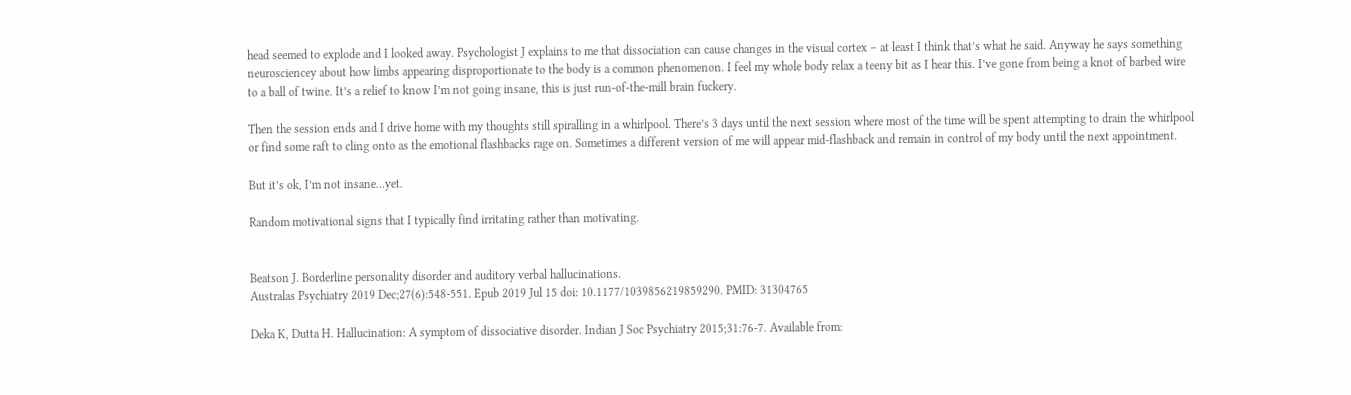head seemed to explode and I looked away. Psychologist J explains to me that dissociation can cause changes in the visual cortex – at least I think that’s what he said. Anyway he says something neurosciencey about how limbs appearing disproportionate to the body is a common phenomenon. I feel my whole body relax a teeny bit as I hear this. I’ve gone from being a knot of barbed wire to a ball of twine. It’s a relief to know I’m not going insane, this is just run-of-the-mill brain fuckery.

Then the session ends and I drive home with my thoughts still spiralling in a whirlpool. There’s 3 days until the next session where most of the time will be spent attempting to drain the whirlpool or find some raft to cling onto as the emotional flashbacks rage on. Sometimes a different version of me will appear mid-flashback and remain in control of my body until the next appointment.

But it’s ok, I’m not insane…yet.

Random motivational signs that I typically find irritating rather than motivating.


Beatson J. Borderline personality disorder and auditory verbal hallucinations.
Australas Psychiatry 2019 Dec;27(6):548-551. Epub 2019 Jul 15 doi: 10.1177/1039856219859290. PMID: 31304765

Deka K, Dutta H. Hallucination: A symptom of dissociative disorder. Indian J Soc Psychiatry 2015;31:76-7. Available from: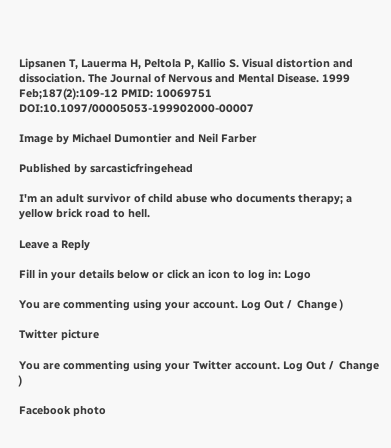Lipsanen T, Lauerma H, Peltola P, Kallio S. Visual distortion and dissociation. The Journal of Nervous and Mental Disease. 1999 Feb;187(2):109-12 PMID: 10069751 DOI:10.1097/00005053-199902000-00007

Image by Michael Dumontier and Neil Farber

Published by sarcasticfringehead

I'm an adult survivor of child abuse who documents therapy; a yellow brick road to hell.

Leave a Reply

Fill in your details below or click an icon to log in: Logo

You are commenting using your account. Log Out /  Change )

Twitter picture

You are commenting using your Twitter account. Log Out /  Change )

Facebook photo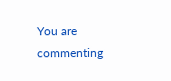You are commenting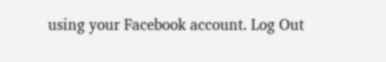using your Facebook account. Log Out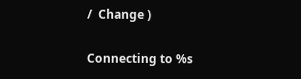/  Change )

Connecting to %s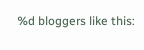%d bloggers like this: